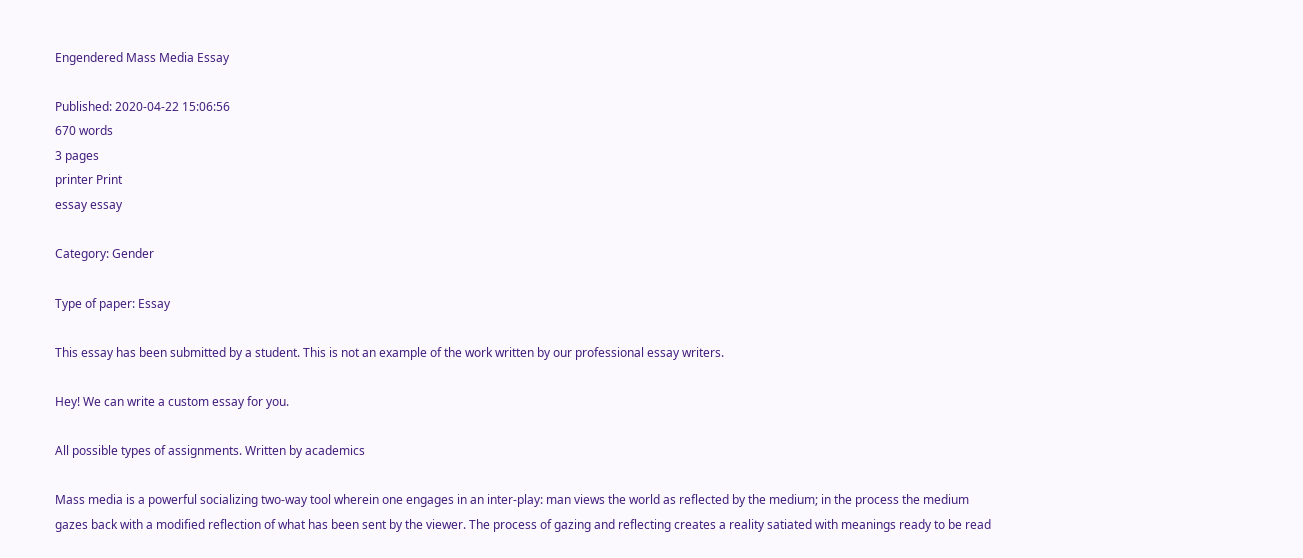Engendered Mass Media Essay

Published: 2020-04-22 15:06:56
670 words
3 pages
printer Print
essay essay

Category: Gender

Type of paper: Essay

This essay has been submitted by a student. This is not an example of the work written by our professional essay writers.

Hey! We can write a custom essay for you.

All possible types of assignments. Written by academics

Mass media is a powerful socializing two-way tool wherein one engages in an inter-play: man views the world as reflected by the medium; in the process the medium gazes back with a modified reflection of what has been sent by the viewer. The process of gazing and reflecting creates a reality satiated with meanings ready to be read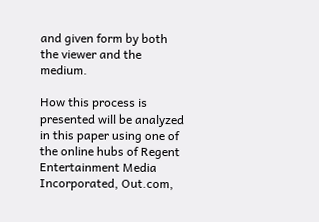and given form by both the viewer and the medium.

How this process is presented will be analyzed in this paper using one of the online hubs of Regent Entertainment Media Incorporated, Out.com,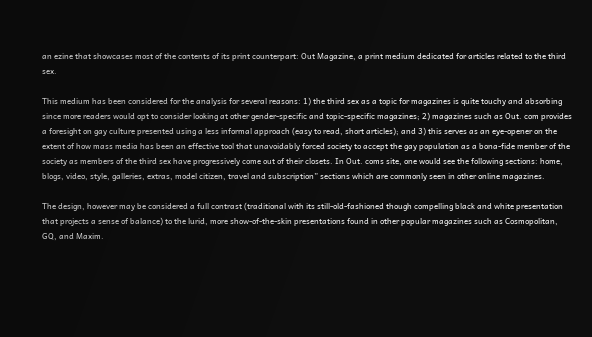an ezine that showcases most of the contents of its print counterpart: Out Magazine, a print medium dedicated for articles related to the third sex.

This medium has been considered for the analysis for several reasons: 1) the third sex as a topic for magazines is quite touchy and absorbing since more readers would opt to consider looking at other gender-specific and topic-specific magazines; 2) magazines such as Out. com provides a foresight on gay culture presented using a less informal approach (easy to read, short articles); and 3) this serves as an eye-opener on the extent of how mass media has been an effective tool that unavoidably forced society to accept the gay population as a bona-fide member of the society as members of the third sex have progressively come out of their closets. In Out. coms site, one would see the following sections: home, blogs, video, style, galleries, extras, model citizen, travel and subscription” sections which are commonly seen in other online magazines.

The design, however may be considered a full contrast (traditional with its still-old-fashioned though compelling black and white presentation that projects a sense of balance) to the lurid, more show-of-the-skin presentations found in other popular magazines such as Cosmopolitan, GQ, and Maxim.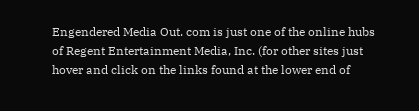Engendered Media Out. com is just one of the online hubs of Regent Entertainment Media, Inc. (for other sites just hover and click on the links found at the lower end of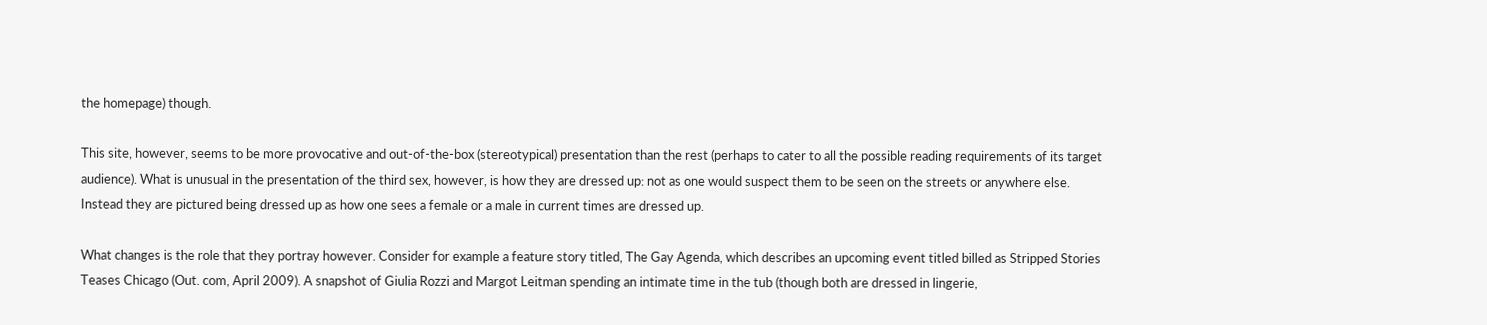the homepage) though.

This site, however, seems to be more provocative and out-of-the-box (stereotypical) presentation than the rest (perhaps to cater to all the possible reading requirements of its target audience). What is unusual in the presentation of the third sex, however, is how they are dressed up: not as one would suspect them to be seen on the streets or anywhere else. Instead they are pictured being dressed up as how one sees a female or a male in current times are dressed up.

What changes is the role that they portray however. Consider for example a feature story titled, The Gay Agenda, which describes an upcoming event titled billed as Stripped Stories Teases Chicago (Out. com, April 2009). A snapshot of Giulia Rozzi and Margot Leitman spending an intimate time in the tub (though both are dressed in lingerie,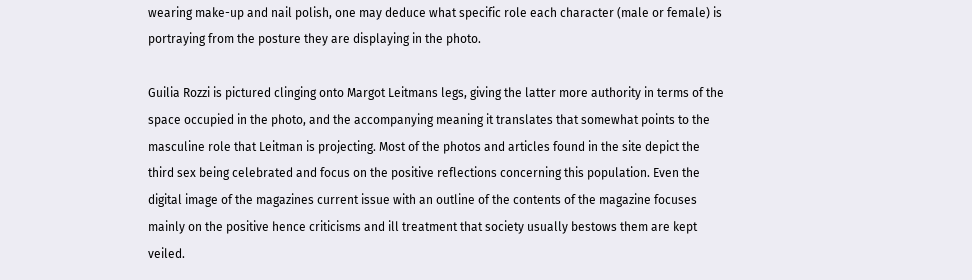wearing make-up and nail polish, one may deduce what specific role each character (male or female) is portraying from the posture they are displaying in the photo.

Guilia Rozzi is pictured clinging onto Margot Leitmans legs, giving the latter more authority in terms of the space occupied in the photo, and the accompanying meaning it translates that somewhat points to the masculine role that Leitman is projecting. Most of the photos and articles found in the site depict the third sex being celebrated and focus on the positive reflections concerning this population. Even the digital image of the magazines current issue with an outline of the contents of the magazine focuses mainly on the positive hence criticisms and ill treatment that society usually bestows them are kept veiled.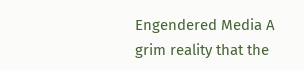Engendered Media A grim reality that the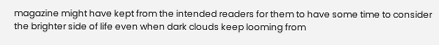magazine might have kept from the intended readers for them to have some time to consider the brighter side of life even when dark clouds keep looming from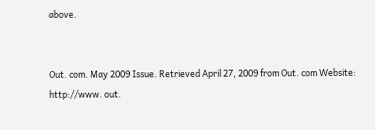above.


Out. com. May 2009 Issue. Retrieved April 27, 2009 from Out. com Website: http://www. out.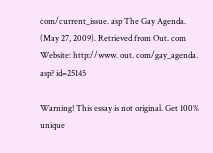com/current_issue. asp The Gay Agenda. (May 27, 2009). Retrieved from Out. com Website: http://www. out. com/gay_agenda. asp? id=25145

Warning! This essay is not original. Get 100% unique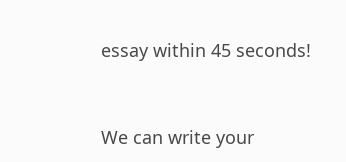essay within 45 seconds!


We can write your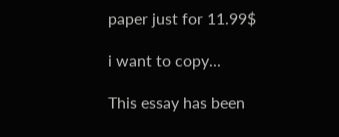paper just for 11.99$

i want to copy...

This essay has been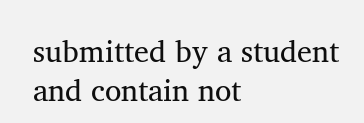submitted by a student and contain not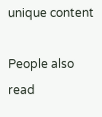unique content

People also read